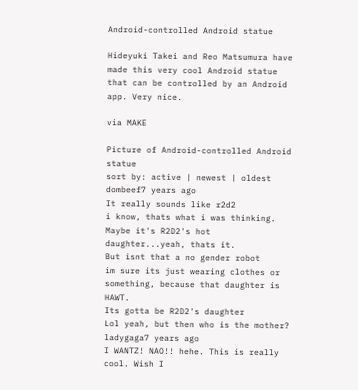Android-controlled Android statue

Hideyuki Takei and Reo Matsumura have made this very cool Android statue that can be controlled by an Android app. Very nice.

via MAKE

Picture of Android-controlled Android statue
sort by: active | newest | oldest
dombeef7 years ago
It really sounds like r2d2
i know, thats what i was thinking. Maybe it's R2D2's hot daughter...yeah, thats it.
But isnt that a no gender robot
im sure its just wearing clothes or something, because that daughter is HAWT.
Its gotta be R2D2's daughter
Lol yeah, but then who is the mother?
ladygaga7 years ago
I WANTZ! NAO!! hehe. This is really cool. Wish I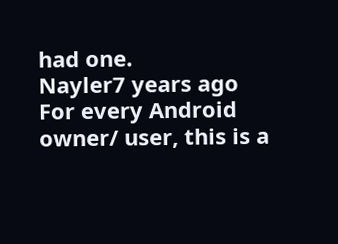had one.
Nayler7 years ago
For every Android owner/ user, this is a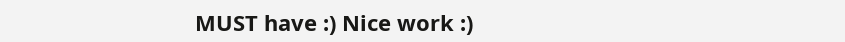MUST have :) Nice work :)